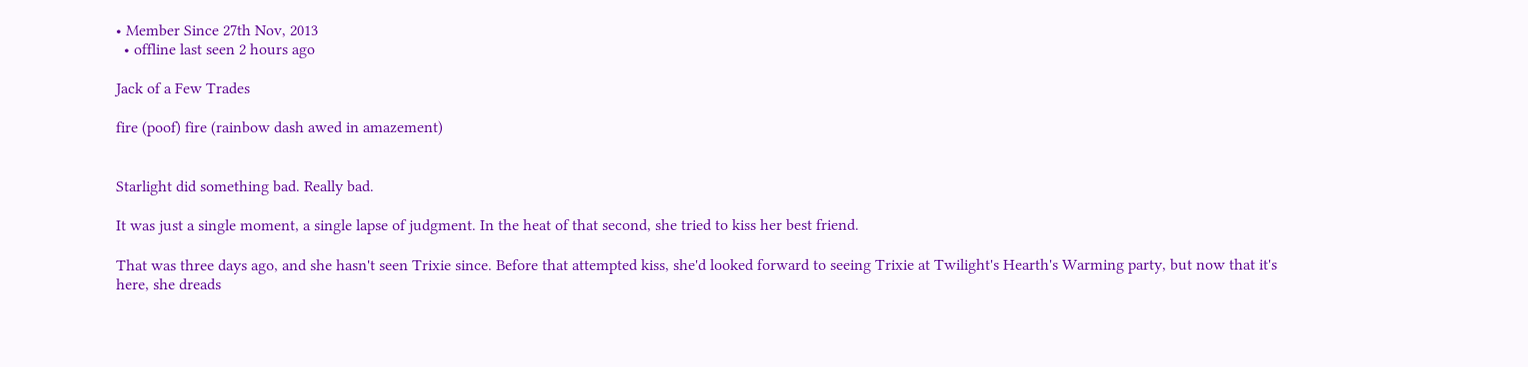• Member Since 27th Nov, 2013
  • offline last seen 2 hours ago

Jack of a Few Trades

fire (poof) fire (rainbow dash awed in amazement)


Starlight did something bad. Really bad.

It was just a single moment, a single lapse of judgment. In the heat of that second, she tried to kiss her best friend.

That was three days ago, and she hasn't seen Trixie since. Before that attempted kiss, she'd looked forward to seeing Trixie at Twilight's Hearth's Warming party, but now that it's here, she dreads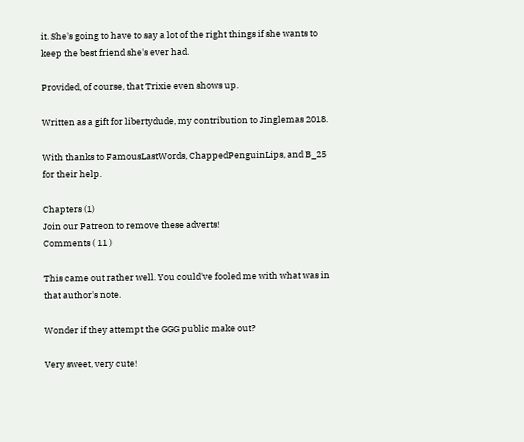it. She's going to have to say a lot of the right things if she wants to keep the best friend she's ever had.

Provided, of course, that Trixie even shows up.

Written as a gift for libertydude, my contribution to Jinglemas 2018.

With thanks to FamousLastWords, ChappedPenguinLips, and B_25 for their help.

Chapters (1)
Join our Patreon to remove these adverts!
Comments ( 11 )

This came out rather well. You could've fooled me with what was in that author's note.

Wonder if they attempt the GGG public make out?

Very sweet, very cute!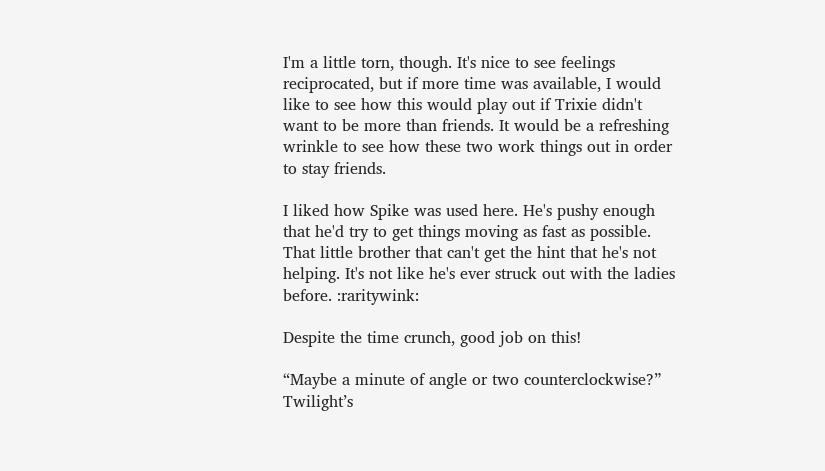I'm a little torn, though. It's nice to see feelings reciprocated, but if more time was available, I would like to see how this would play out if Trixie didn't want to be more than friends. It would be a refreshing wrinkle to see how these two work things out in order to stay friends.

I liked how Spike was used here. He's pushy enough that he'd try to get things moving as fast as possible. That little brother that can't get the hint that he's not helping. It's not like he's ever struck out with the ladies before. :raritywink:

Despite the time crunch, good job on this!

“Maybe a minute of angle or two counterclockwise?” Twilight’s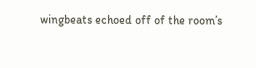wingbeats echoed off of the room’s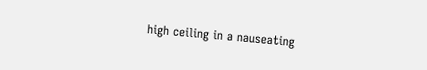high ceiling in a nauseating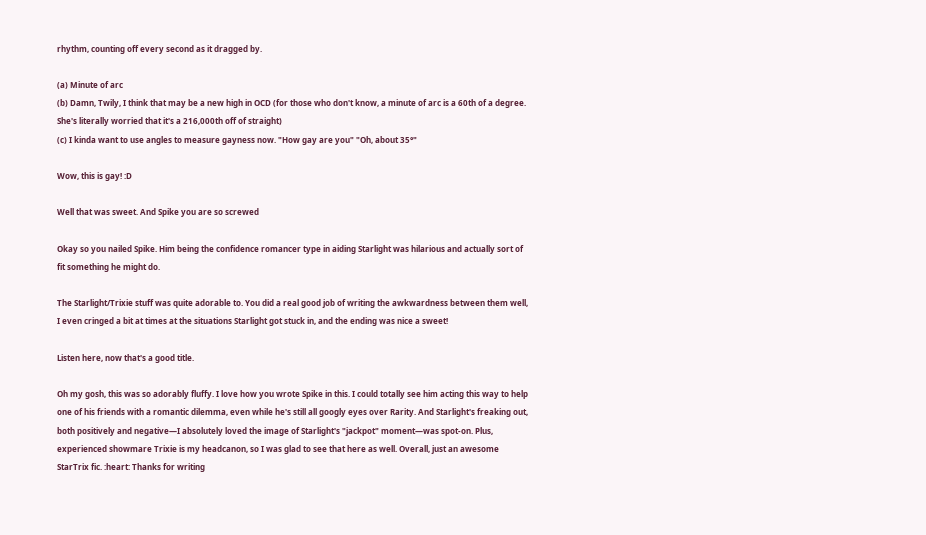rhythm, counting off every second as it dragged by.

(a) Minute of arc
(b) Damn, Twily, I think that may be a new high in OCD (for those who don't know, a minute of arc is a 60th of a degree. She's literally worried that it's a 216,000th off of straight)
(c) I kinda want to use angles to measure gayness now. "How gay are you" "Oh, about 35°"

Wow, this is gay! :D

Well that was sweet. And Spike you are so screwed

Okay so you nailed Spike. Him being the confidence romancer type in aiding Starlight was hilarious and actually sort of fit something he might do.

The Starlight/Trixie stuff was quite adorable to. You did a real good job of writing the awkwardness between them well, I even cringed a bit at times at the situations Starlight got stuck in, and the ending was nice a sweet!

Listen here, now that's a good title.

Oh my gosh, this was so adorably fluffy. I love how you wrote Spike in this. I could totally see him acting this way to help one of his friends with a romantic dilemma, even while he's still all googly eyes over Rarity. And Starlight's freaking out, both positively and negative—I absolutely loved the image of Starlight's "jackpot" moment—was spot-on. Plus, experienced showmare Trixie is my headcanon, so I was glad to see that here as well. Overall, just an awesome StarTrix fic. :heart: Thanks for writing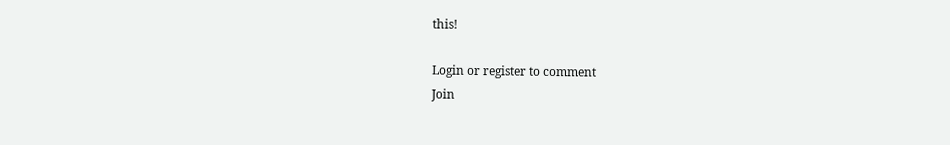this!

Login or register to comment
Join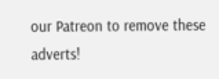our Patreon to remove these adverts!